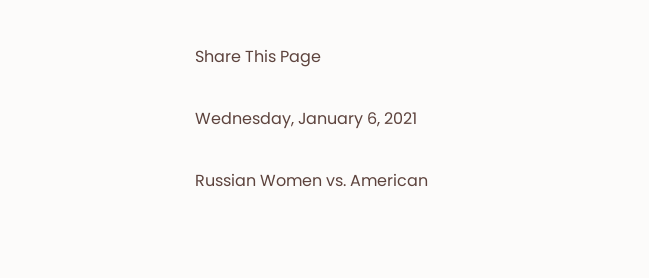Share This Page

Wednesday, January 6, 2021

Russian Women vs. American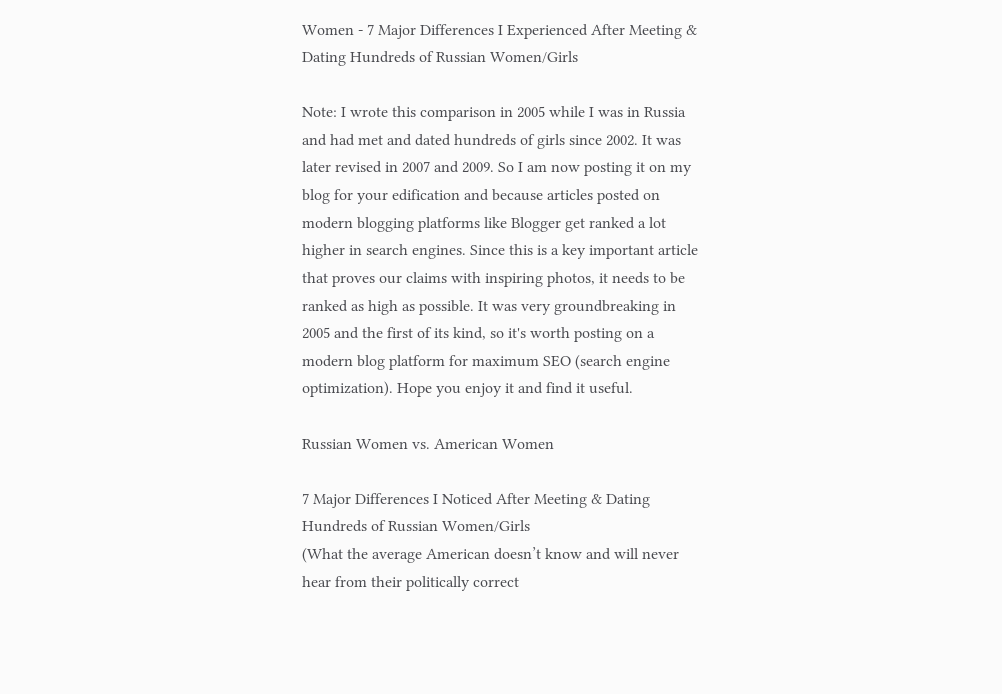Women - 7 Major Differences I Experienced After Meeting & Dating Hundreds of Russian Women/Girls

Note: I wrote this comparison in 2005 while I was in Russia and had met and dated hundreds of girls since 2002. It was later revised in 2007 and 2009. So I am now posting it on my blog for your edification and because articles posted on modern blogging platforms like Blogger get ranked a lot higher in search engines. Since this is a key important article that proves our claims with inspiring photos, it needs to be ranked as high as possible. It was very groundbreaking in 2005 and the first of its kind, so it's worth posting on a modern blog platform for maximum SEO (search engine optimization). Hope you enjoy it and find it useful.

Russian Women vs. American Women

7 Major Differences I Noticed After Meeting & Dating Hundreds of Russian Women/Girls
(What the average American doesn’t know and will never hear from their politically correct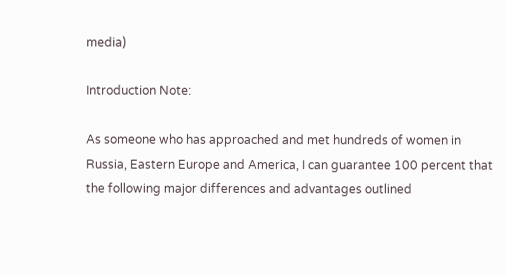media)

Introduction Note:

As someone who has approached and met hundreds of women in Russia, Eastern Europe and America, I can guarantee 100 percent that the following major differences and advantages outlined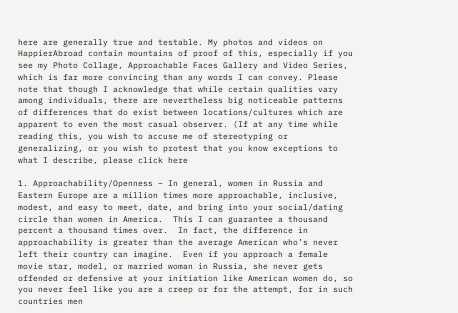here are generally true and testable. My photos and videos on HappierAbroad contain mountains of proof of this, especially if you see my Photo Collage, Approachable Faces Gallery and Video Series, which is far more convincing than any words I can convey. Please note that though I acknowledge that while certain qualities vary among individuals, there are nevertheless big noticeable patterns of differences that do exist between locations/cultures which are apparent to even the most casual observer. (If at any time while reading this, you wish to accuse me of stereotyping or generalizing, or you wish to protest that you know exceptions to what I describe, please click here

1. Approachability/Openness – In general, women in Russia and Eastern Europe are a million times more approachable, inclusive, modest, and easy to meet, date, and bring into your social/dating circle than women in America.  This I can guarantee a thousand percent a thousand times over.  In fact, the difference in approachability is greater than the average American who’s never left their country can imagine.  Even if you approach a female movie star, model, or married woman in Russia, she never gets offended or defensive at your initiation like American women do, so you never feel like you are a creep or for the attempt, for in such countries men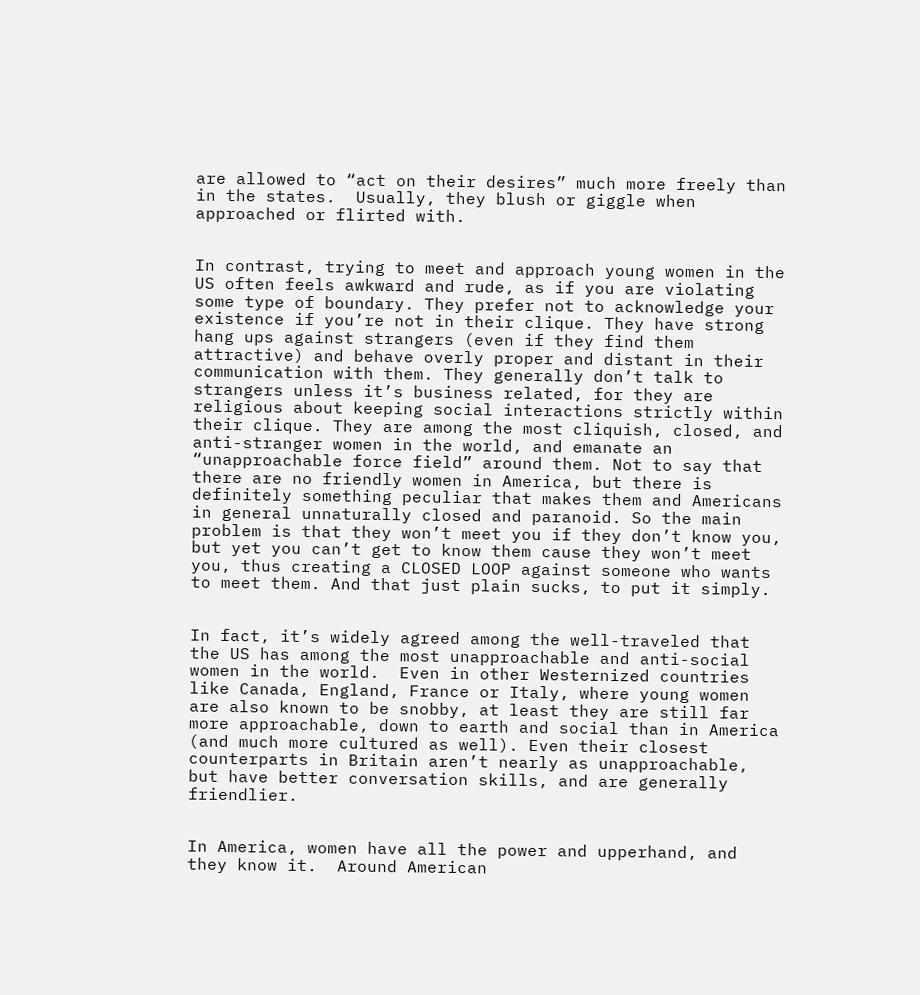are allowed to “act on their desires” much more freely than in the states.  Usually, they blush or giggle when approached or flirted with.


In contrast, trying to meet and approach young women in the US often feels awkward and rude, as if you are violating some type of boundary. They prefer not to acknowledge your existence if you’re not in their clique. They have strong hang ups against strangers (even if they find them attractive) and behave overly proper and distant in their communication with them. They generally don’t talk to strangers unless it’s business related, for they are religious about keeping social interactions strictly within their clique. They are among the most cliquish, closed, and anti-stranger women in the world, and emanate an “unapproachable force field” around them. Not to say that there are no friendly women in America, but there is definitely something peculiar that makes them and Americans in general unnaturally closed and paranoid. So the main problem is that they won’t meet you if they don’t know you, but yet you can’t get to know them cause they won’t meet you, thus creating a CLOSED LOOP against someone who wants to meet them. And that just plain sucks, to put it simply.


In fact, it’s widely agreed among the well-traveled that the US has among the most unapproachable and anti-social women in the world.  Even in other Westernized countries like Canada, England, France or Italy, where young women are also known to be snobby, at least they are still far more approachable, down to earth and social than in America (and much more cultured as well). Even their closest counterparts in Britain aren’t nearly as unapproachable, but have better conversation skills, and are generally friendlier.


In America, women have all the power and upperhand, and they know it.  Around American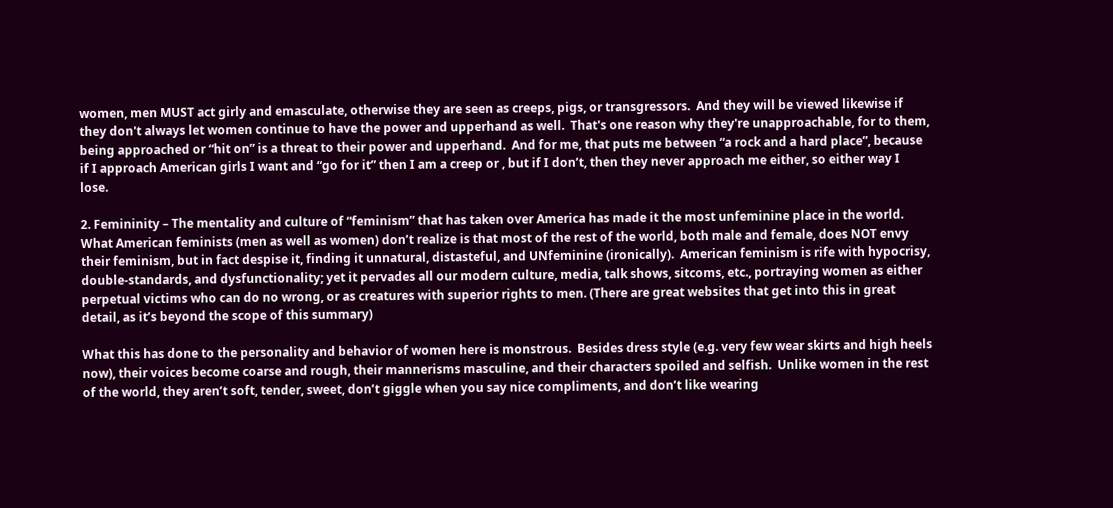women, men MUST act girly and emasculate, otherwise they are seen as creeps, pigs, or transgressors.  And they will be viewed likewise if they don't always let women continue to have the power and upperhand as well.  That's one reason why they're unapproachable, for to them, being approached or “hit on” is a threat to their power and upperhand.  And for me, that puts me between “a rock and a hard place”, because if I approach American girls I want and “go for it” then I am a creep or , but if I don’t, then they never approach me either, so either way I lose.

2. Femininity – The mentality and culture of “feminism” that has taken over America has made it the most unfeminine place in the world.  What American feminists (men as well as women) don’t realize is that most of the rest of the world, both male and female, does NOT envy their feminism, but in fact despise it, finding it unnatural, distasteful, and UNfeminine (ironically).  American feminism is rife with hypocrisy, double-standards, and dysfunctionality; yet it pervades all our modern culture, media, talk shows, sitcoms, etc., portraying women as either perpetual victims who can do no wrong, or as creatures with superior rights to men. (There are great websites that get into this in great detail, as it’s beyond the scope of this summary)

What this has done to the personality and behavior of women here is monstrous.  Besides dress style (e.g. very few wear skirts and high heels now), their voices become coarse and rough, their mannerisms masculine, and their characters spoiled and selfish.  Unlike women in the rest of the world, they aren’t soft, tender, sweet, don’t giggle when you say nice compliments, and don’t like wearing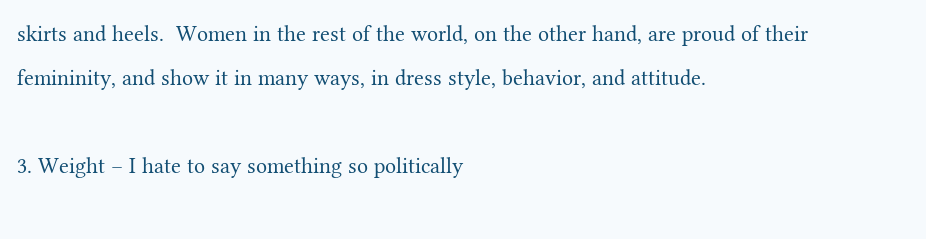skirts and heels.  Women in the rest of the world, on the other hand, are proud of their femininity, and show it in many ways, in dress style, behavior, and attitude.

3. Weight – I hate to say something so politically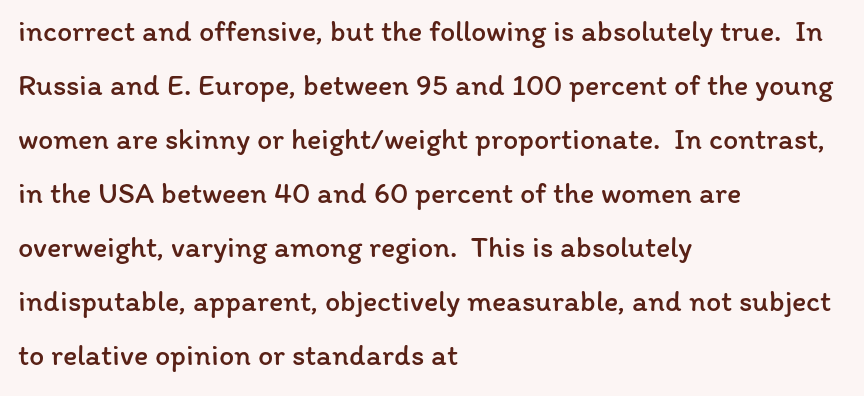incorrect and offensive, but the following is absolutely true.  In Russia and E. Europe, between 95 and 100 percent of the young women are skinny or height/weight proportionate.  In contrast, in the USA between 40 and 60 percent of the women are overweight, varying among region.  This is absolutely indisputable, apparent, objectively measurable, and not subject to relative opinion or standards at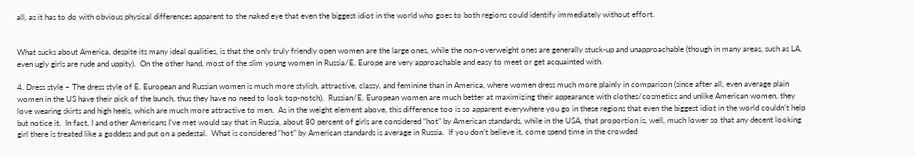all, as it has to do with obvious physical differences apparent to the naked eye that even the biggest idiot in the world who goes to both regions could identify immediately without effort.


What sucks about America, despite its many ideal qualities, is that the only truly friendly open women are the large ones, while the non-overweight ones are generally stuck-up and unapproachable (though in many areas, such as LA, even ugly girls are rude and uppity).  On the other hand, most of the slim young women in Russia/E. Europe are very approachable and easy to meet or get acquainted with.

4. Dress style – The dress style of E. European and Russian women is much more stylish, attractive, classy, and feminine than in America, where women dress much more plainly in comparison (since after all, even average plain women in the US have their pick of the bunch, thus they have no need to look top-notch).  Russian/E. European women are much better at maximizing their appearance with clothes/cosmetics and unlike American women, they love wearing skirts and high heels, which are much more attractive to men.  As in the weight element above, this difference too is so apparent everywhere you go in these regions that even the biggest idiot in the world couldn’t help but notice it.  In fact, I and other Americans I’ve met would say that in Russia, about 80 percent of girls are considered “hot” by American standards, while in the USA, that proportion is, well, much lower so that any decent looking girl there is treated like a goddess and put on a pedestal.  What is considered “hot” by American standards is average in Russia.  If you don’t believe it, come spend time in the crowded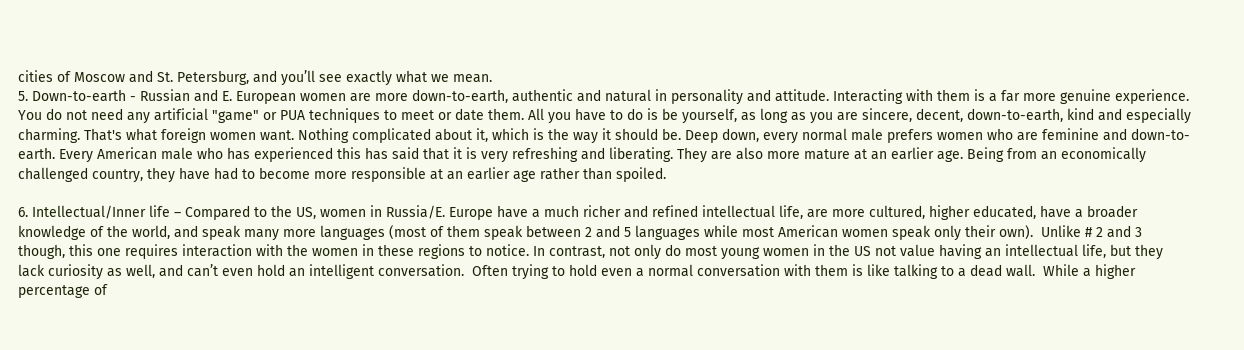cities of Moscow and St. Petersburg, and you’ll see exactly what we mean.
5. Down-to-earth - Russian and E. European women are more down-to-earth, authentic and natural in personality and attitude. Interacting with them is a far more genuine experience. You do not need any artificial "game" or PUA techniques to meet or date them. All you have to do is be yourself, as long as you are sincere, decent, down-to-earth, kind and especially charming. That's what foreign women want. Nothing complicated about it, which is the way it should be. Deep down, every normal male prefers women who are feminine and down-to-earth. Every American male who has experienced this has said that it is very refreshing and liberating. They are also more mature at an earlier age. Being from an economically challenged country, they have had to become more responsible at an earlier age rather than spoiled.

6. Intellectual/Inner life – Compared to the US, women in Russia/E. Europe have a much richer and refined intellectual life, are more cultured, higher educated, have a broader knowledge of the world, and speak many more languages (most of them speak between 2 and 5 languages while most American women speak only their own).  Unlike # 2 and 3 though, this one requires interaction with the women in these regions to notice. In contrast, not only do most young women in the US not value having an intellectual life, but they lack curiosity as well, and can’t even hold an intelligent conversation.  Often trying to hold even a normal conversation with them is like talking to a dead wall.  While a higher percentage of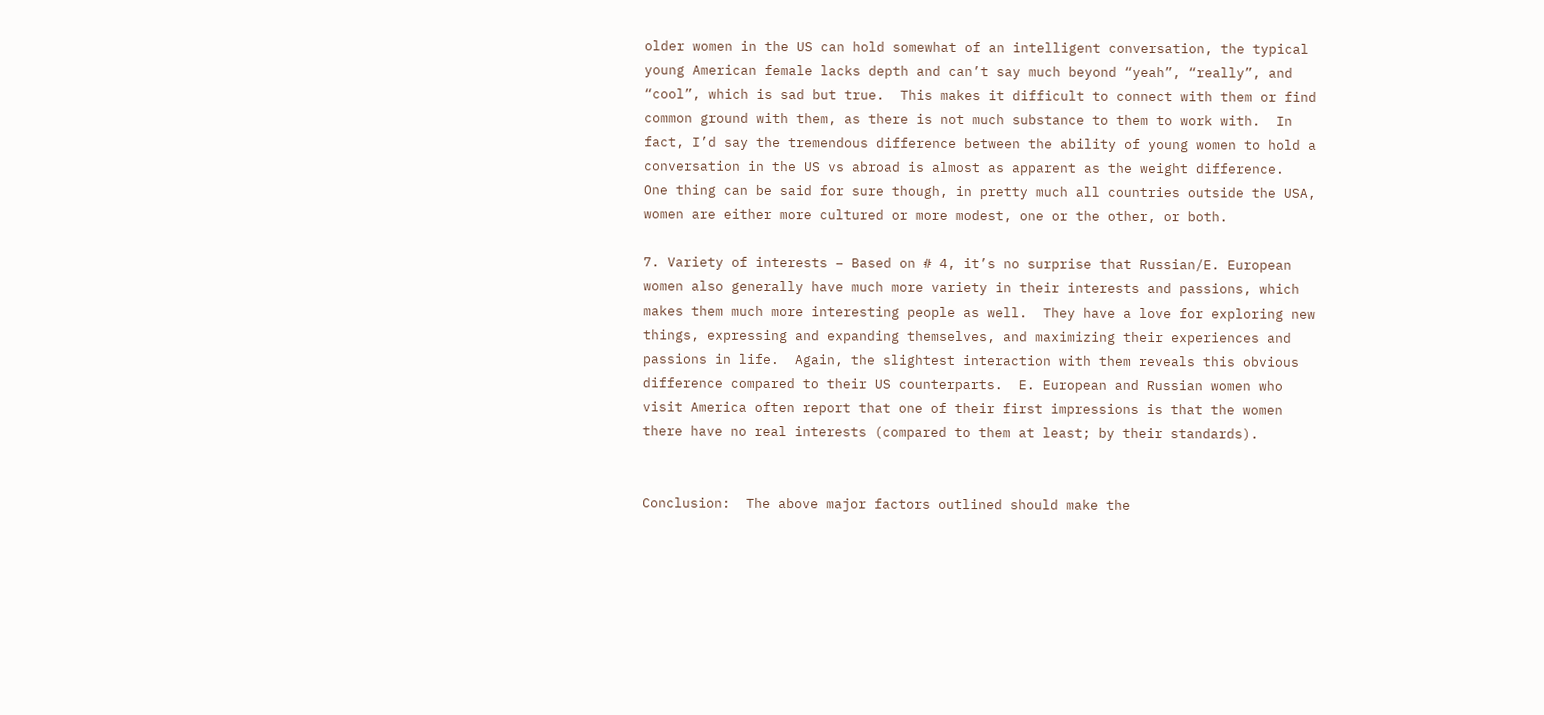older women in the US can hold somewhat of an intelligent conversation, the typical young American female lacks depth and can’t say much beyond “yeah”, “really”, and “cool”, which is sad but true.  This makes it difficult to connect with them or find common ground with them, as there is not much substance to them to work with.  In fact, I’d say the tremendous difference between the ability of young women to hold a conversation in the US vs abroad is almost as apparent as the weight difference.  One thing can be said for sure though, in pretty much all countries outside the USA, women are either more cultured or more modest, one or the other, or both.

7. Variety of interests – Based on # 4, it’s no surprise that Russian/E. European women also generally have much more variety in their interests and passions, which makes them much more interesting people as well.  They have a love for exploring new things, expressing and expanding themselves, and maximizing their experiences and passions in life.  Again, the slightest interaction with them reveals this obvious difference compared to their US counterparts.  E. European and Russian women who visit America often report that one of their first impressions is that the women there have no real interests (compared to them at least; by their standards).


Conclusion:  The above major factors outlined should make the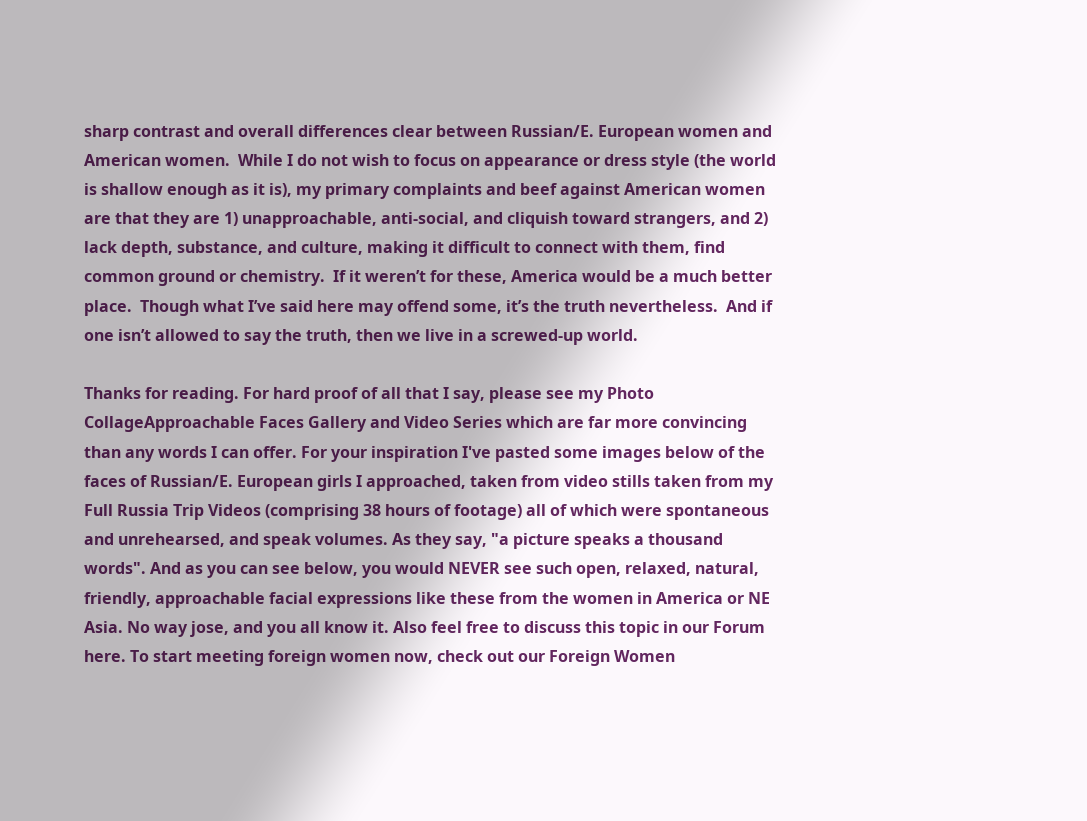sharp contrast and overall differences clear between Russian/E. European women and American women.  While I do not wish to focus on appearance or dress style (the world is shallow enough as it is), my primary complaints and beef against American women are that they are 1) unapproachable, anti-social, and cliquish toward strangers, and 2) lack depth, substance, and culture, making it difficult to connect with them, find common ground or chemistry.  If it weren’t for these, America would be a much better place.  Though what I’ve said here may offend some, it’s the truth nevertheless.  And if one isn’t allowed to say the truth, then we live in a screwed-up world.

Thanks for reading. For hard proof of all that I say, please see my Photo CollageApproachable Faces Gallery and Video Series which are far more convincing than any words I can offer. For your inspiration I've pasted some images below of the faces of Russian/E. European girls I approached, taken from video stills taken from my Full Russia Trip Videos (comprising 38 hours of footage) all of which were spontaneous and unrehearsed, and speak volumes. As they say, "a picture speaks a thousand words". And as you can see below, you would NEVER see such open, relaxed, natural, friendly, approachable facial expressions like these from the women in America or NE Asia. No way jose, and you all know it. Also feel free to discuss this topic in our Forum here. To start meeting foreign women now, check out our Foreign Women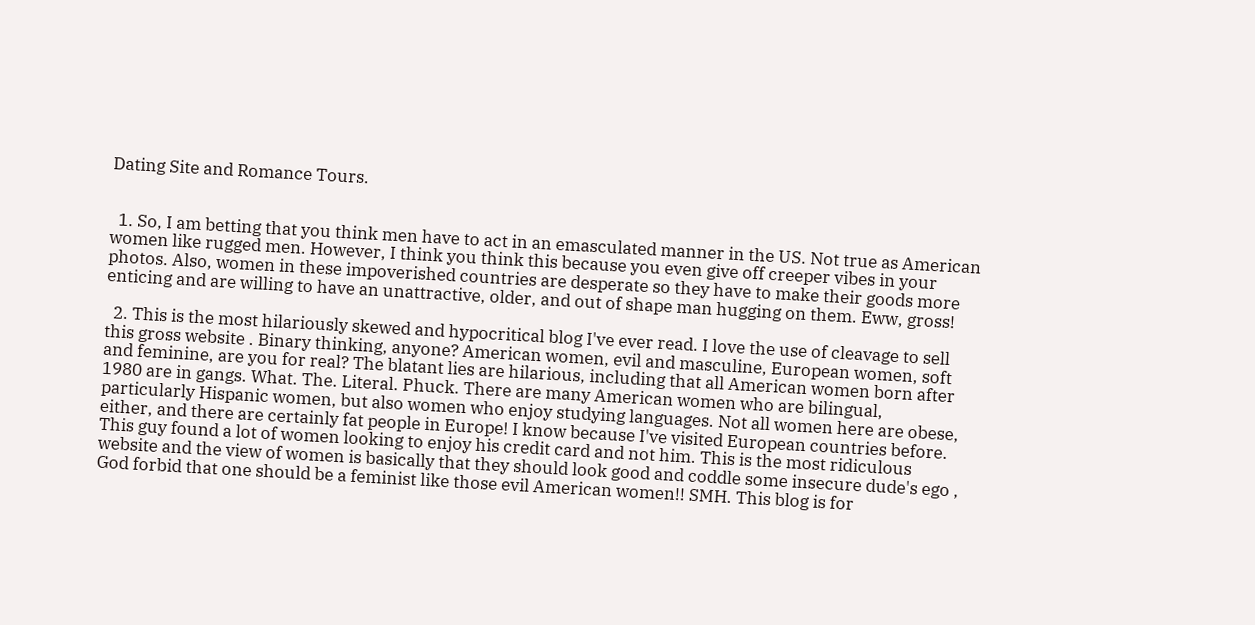Dating Site and Romance Tours.


  1. So, I am betting that you think men have to act in an emasculated manner in the US. Not true as American women like rugged men. However, I think you think this because you even give off creeper vibes in your photos. Also, women in these impoverished countries are desperate so they have to make their goods more enticing and are willing to have an unattractive, older, and out of shape man hugging on them. Eww, gross!

  2. This is the most hilariously skewed and hypocritical blog I've ever read. I love the use of cleavage to sell this gross website . Binary thinking, anyone? American women, evil and masculine, European women, soft and feminine, are you for real? The blatant lies are hilarious, including that all American women born after 1980 are in gangs. What. The. Literal. Phuck. There are many American women who are bilingual, particularly Hispanic women, but also women who enjoy studying languages. Not all women here are obese, either, and there are certainly fat people in Europe! I know because I've visited European countries before. This guy found a lot of women looking to enjoy his credit card and not him. This is the most ridiculous website and the view of women is basically that they should look good and coddle some insecure dude's ego , God forbid that one should be a feminist like those evil American women!! SMH. This blog is for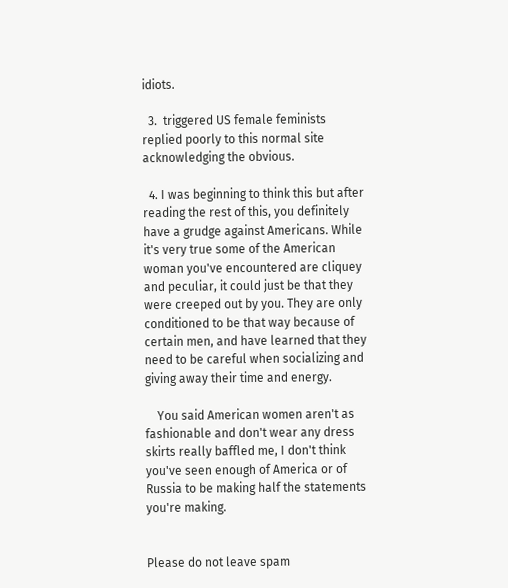idiots.

  3.  triggered US female feminists replied poorly to this normal site acknowledging the obvious.

  4. I was beginning to think this but after reading the rest of this, you definitely have a grudge against Americans. While it's very true some of the American woman you've encountered are cliquey and peculiar, it could just be that they were creeped out by you. They are only conditioned to be that way because of certain men, and have learned that they need to be careful when socializing and giving away their time and energy.

    You said American women aren't as fashionable and don't wear any dress skirts really baffled me, I don't think you've seen enough of America or of Russia to be making half the statements you're making.


Please do not leave spam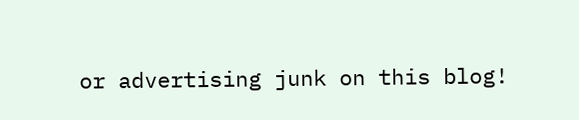or advertising junk on this blog!